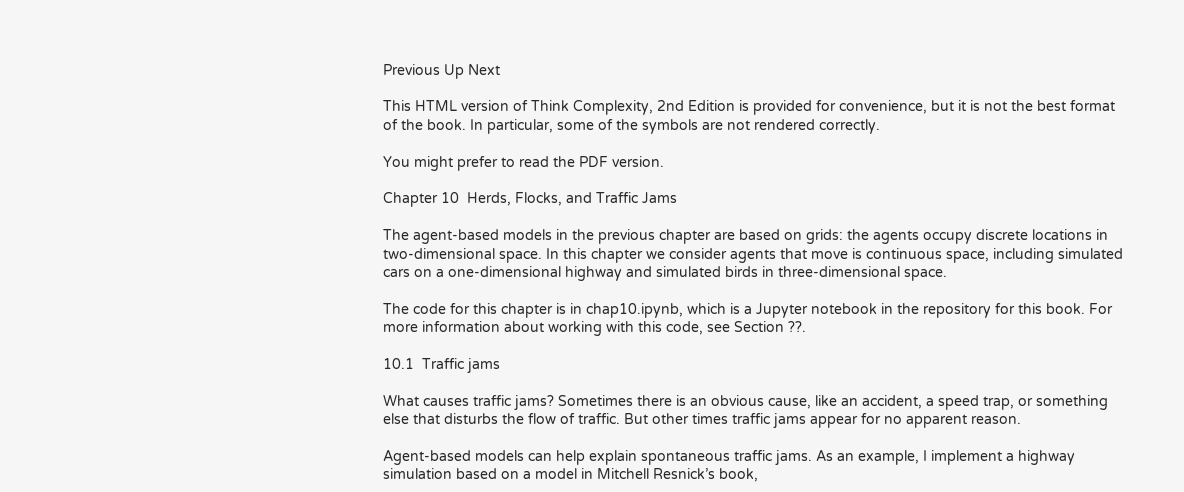Previous Up Next

This HTML version of Think Complexity, 2nd Edition is provided for convenience, but it is not the best format of the book. In particular, some of the symbols are not rendered correctly.

You might prefer to read the PDF version.

Chapter 10  Herds, Flocks, and Traffic Jams

The agent-based models in the previous chapter are based on grids: the agents occupy discrete locations in two-dimensional space. In this chapter we consider agents that move is continuous space, including simulated cars on a one-dimensional highway and simulated birds in three-dimensional space.

The code for this chapter is in chap10.ipynb, which is a Jupyter notebook in the repository for this book. For more information about working with this code, see Section ??.

10.1  Traffic jams

What causes traffic jams? Sometimes there is an obvious cause, like an accident, a speed trap, or something else that disturbs the flow of traffic. But other times traffic jams appear for no apparent reason.

Agent-based models can help explain spontaneous traffic jams. As an example, I implement a highway simulation based on a model in Mitchell Resnick’s book,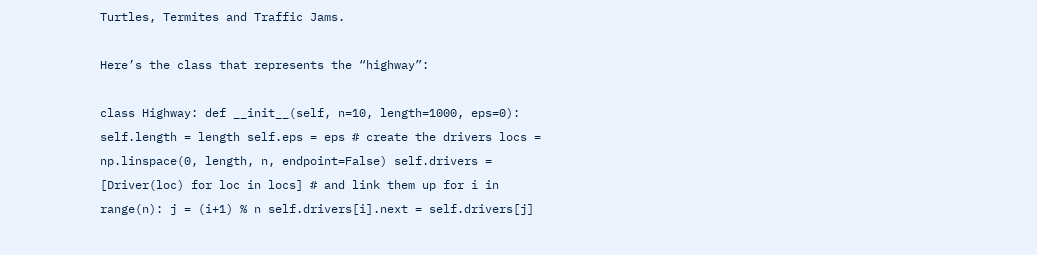Turtles, Termites and Traffic Jams.

Here’s the class that represents the “highway”:

class Highway: def __init__(self, n=10, length=1000, eps=0): self.length = length self.eps = eps # create the drivers locs = np.linspace(0, length, n, endpoint=False) self.drivers = [Driver(loc) for loc in locs] # and link them up for i in range(n): j = (i+1) % n self.drivers[i].next = self.drivers[j]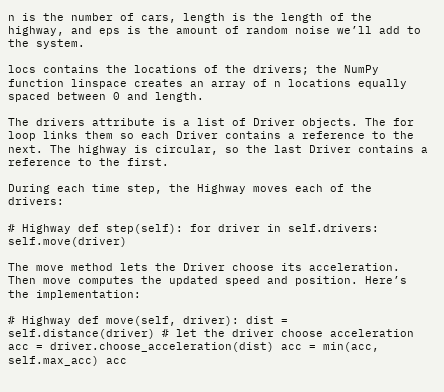n is the number of cars, length is the length of the highway, and eps is the amount of random noise we’ll add to the system.

locs contains the locations of the drivers; the NumPy function linspace creates an array of n locations equally spaced between 0 and length.

The drivers attribute is a list of Driver objects. The for loop links them so each Driver contains a reference to the next. The highway is circular, so the last Driver contains a reference to the first.

During each time step, the Highway moves each of the drivers:

# Highway def step(self): for driver in self.drivers: self.move(driver)

The move method lets the Driver choose its acceleration. Then move computes the updated speed and position. Here’s the implementation:

# Highway def move(self, driver): dist = self.distance(driver) # let the driver choose acceleration acc = driver.choose_acceleration(dist) acc = min(acc, self.max_acc) acc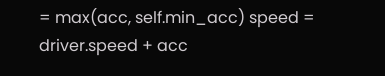= max(acc, self.min_acc) speed = driver.speed + acc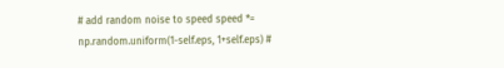# add random noise to speed speed *= np.random.uniform(1-self.eps, 1+self.eps) #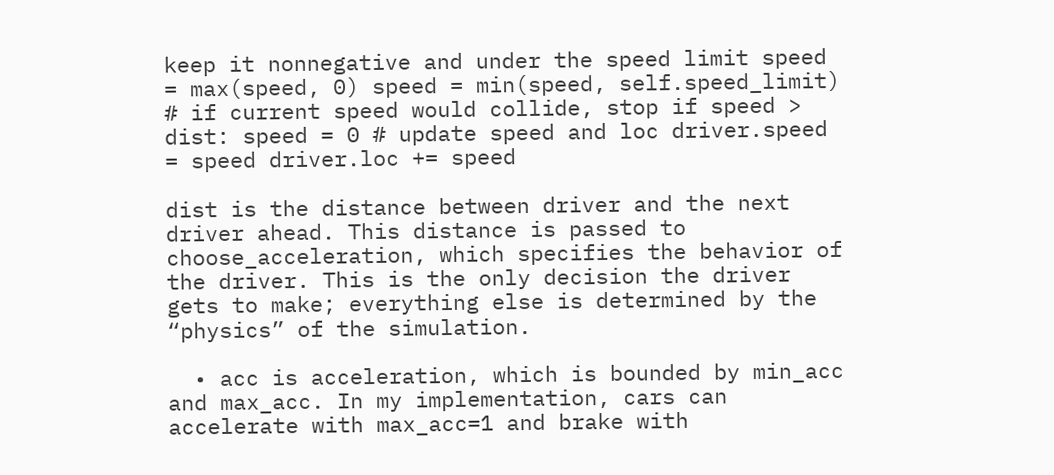keep it nonnegative and under the speed limit speed = max(speed, 0) speed = min(speed, self.speed_limit) # if current speed would collide, stop if speed > dist: speed = 0 # update speed and loc driver.speed = speed driver.loc += speed

dist is the distance between driver and the next driver ahead. This distance is passed to choose_acceleration, which specifies the behavior of the driver. This is the only decision the driver gets to make; everything else is determined by the “physics” of the simulation.

  • acc is acceleration, which is bounded by min_acc and max_acc. In my implementation, cars can accelerate with max_acc=1 and brake with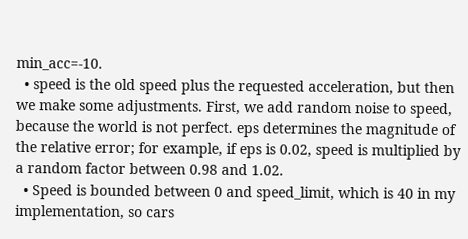min_acc=-10.
  • speed is the old speed plus the requested acceleration, but then we make some adjustments. First, we add random noise to speed, because the world is not perfect. eps determines the magnitude of the relative error; for example, if eps is 0.02, speed is multiplied by a random factor between 0.98 and 1.02.
  • Speed is bounded between 0 and speed_limit, which is 40 in my implementation, so cars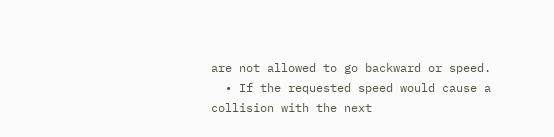are not allowed to go backward or speed.
  • If the requested speed would cause a collision with the next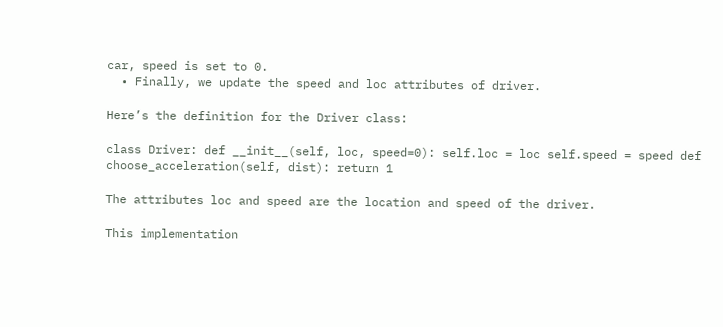car, speed is set to 0.
  • Finally, we update the speed and loc attributes of driver.

Here’s the definition for the Driver class:

class Driver: def __init__(self, loc, speed=0): self.loc = loc self.speed = speed def choose_acceleration(self, dist): return 1

The attributes loc and speed are the location and speed of the driver.

This implementation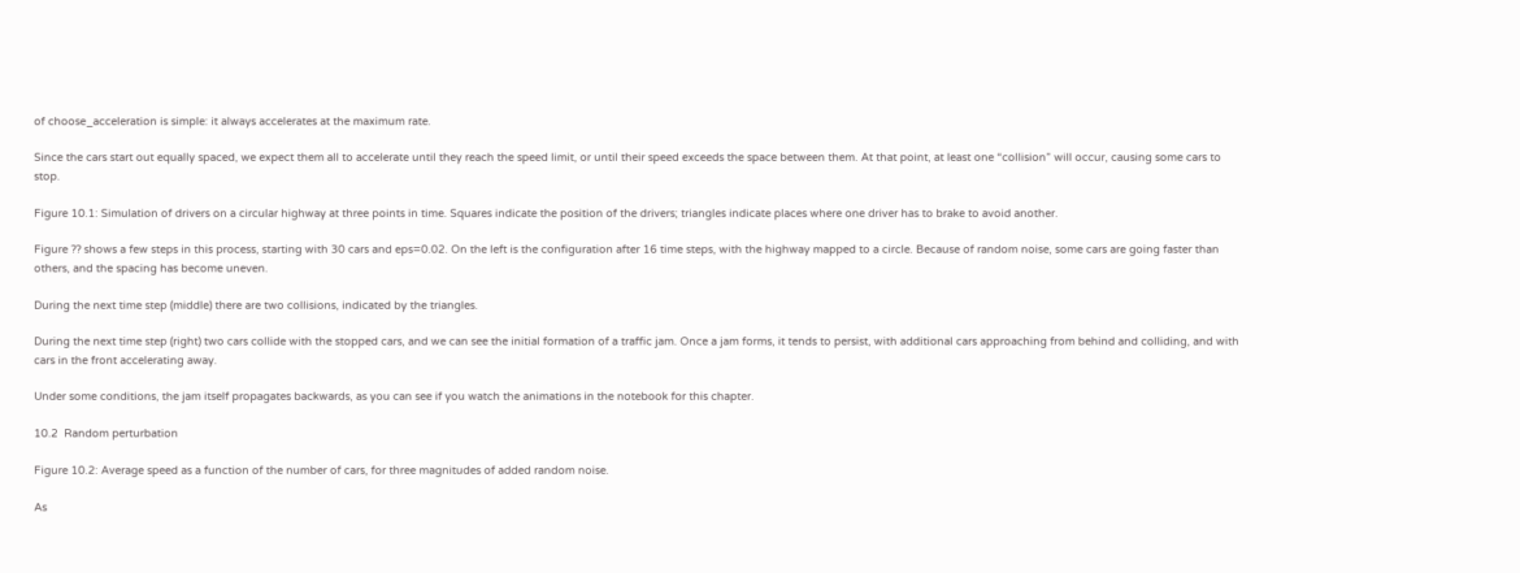of choose_acceleration is simple: it always accelerates at the maximum rate.

Since the cars start out equally spaced, we expect them all to accelerate until they reach the speed limit, or until their speed exceeds the space between them. At that point, at least one “collision” will occur, causing some cars to stop.

Figure 10.1: Simulation of drivers on a circular highway at three points in time. Squares indicate the position of the drivers; triangles indicate places where one driver has to brake to avoid another.

Figure ?? shows a few steps in this process, starting with 30 cars and eps=0.02. On the left is the configuration after 16 time steps, with the highway mapped to a circle. Because of random noise, some cars are going faster than others, and the spacing has become uneven.

During the next time step (middle) there are two collisions, indicated by the triangles.

During the next time step (right) two cars collide with the stopped cars, and we can see the initial formation of a traffic jam. Once a jam forms, it tends to persist, with additional cars approaching from behind and colliding, and with cars in the front accelerating away.

Under some conditions, the jam itself propagates backwards, as you can see if you watch the animations in the notebook for this chapter.

10.2  Random perturbation

Figure 10.2: Average speed as a function of the number of cars, for three magnitudes of added random noise.

As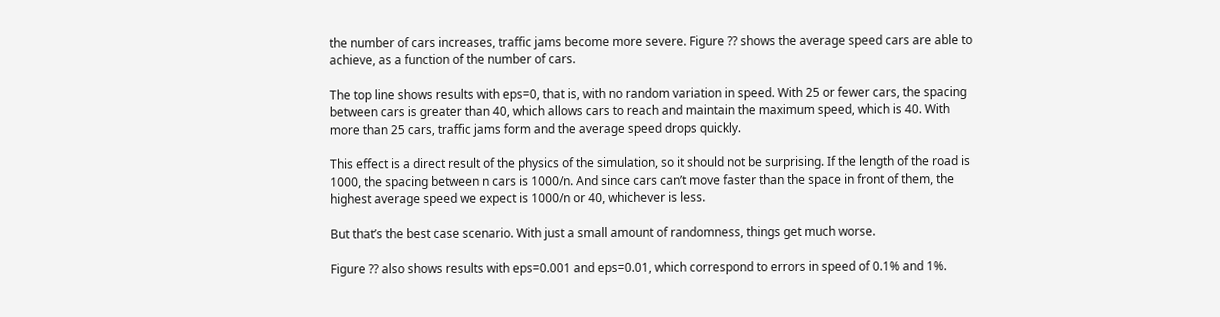the number of cars increases, traffic jams become more severe. Figure ?? shows the average speed cars are able to achieve, as a function of the number of cars.

The top line shows results with eps=0, that is, with no random variation in speed. With 25 or fewer cars, the spacing between cars is greater than 40, which allows cars to reach and maintain the maximum speed, which is 40. With more than 25 cars, traffic jams form and the average speed drops quickly.

This effect is a direct result of the physics of the simulation, so it should not be surprising. If the length of the road is 1000, the spacing between n cars is 1000/n. And since cars can’t move faster than the space in front of them, the highest average speed we expect is 1000/n or 40, whichever is less.

But that’s the best case scenario. With just a small amount of randomness, things get much worse.

Figure ?? also shows results with eps=0.001 and eps=0.01, which correspond to errors in speed of 0.1% and 1%.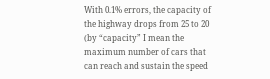With 0.1% errors, the capacity of the highway drops from 25 to 20 (by “capacity” I mean the maximum number of cars that can reach and sustain the speed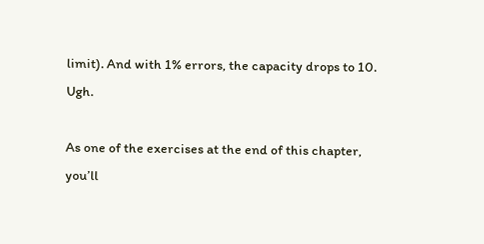limit). And with 1% errors, the capacity drops to 10. Ugh.

As one of the exercises at the end of this chapter, you’ll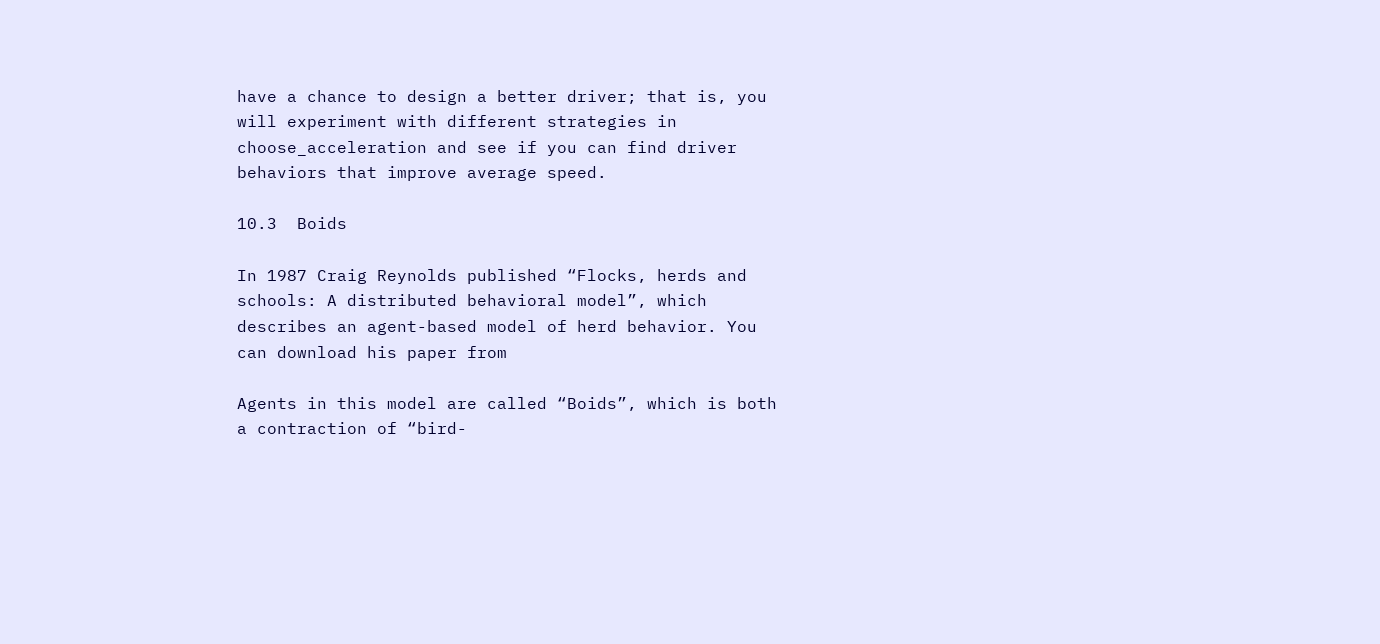have a chance to design a better driver; that is, you will experiment with different strategies in choose_acceleration and see if you can find driver behaviors that improve average speed.

10.3  Boids

In 1987 Craig Reynolds published “Flocks, herds and schools: A distributed behavioral model”, which describes an agent-based model of herd behavior. You can download his paper from

Agents in this model are called “Boids”, which is both a contraction of “bird-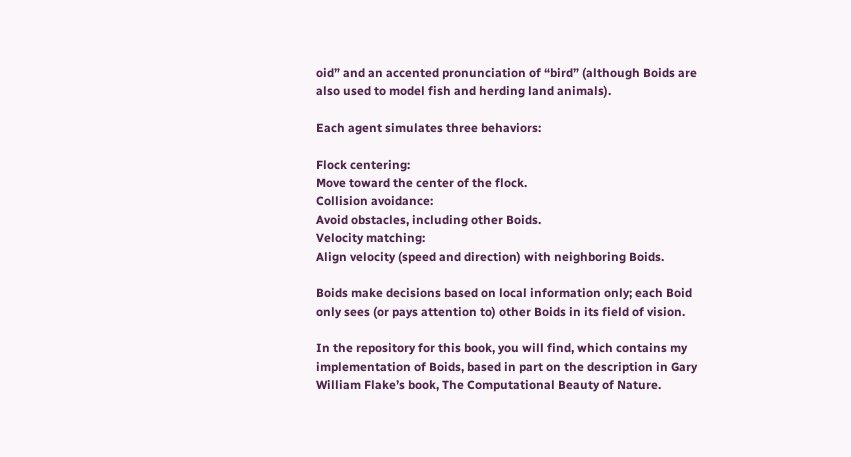oid” and an accented pronunciation of “bird” (although Boids are also used to model fish and herding land animals).

Each agent simulates three behaviors:

Flock centering:
Move toward the center of the flock.
Collision avoidance:
Avoid obstacles, including other Boids.
Velocity matching:
Align velocity (speed and direction) with neighboring Boids.

Boids make decisions based on local information only; each Boid only sees (or pays attention to) other Boids in its field of vision.

In the repository for this book, you will find, which contains my implementation of Boids, based in part on the description in Gary William Flake’s book, The Computational Beauty of Nature.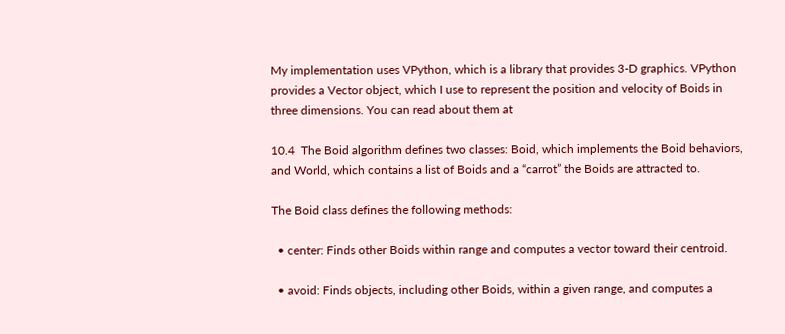My implementation uses VPython, which is a library that provides 3-D graphics. VPython provides a Vector object, which I use to represent the position and velocity of Boids in three dimensions. You can read about them at

10.4  The Boid algorithm defines two classes: Boid, which implements the Boid behaviors, and World, which contains a list of Boids and a “carrot” the Boids are attracted to.

The Boid class defines the following methods:

  • center: Finds other Boids within range and computes a vector toward their centroid.

  • avoid: Finds objects, including other Boids, within a given range, and computes a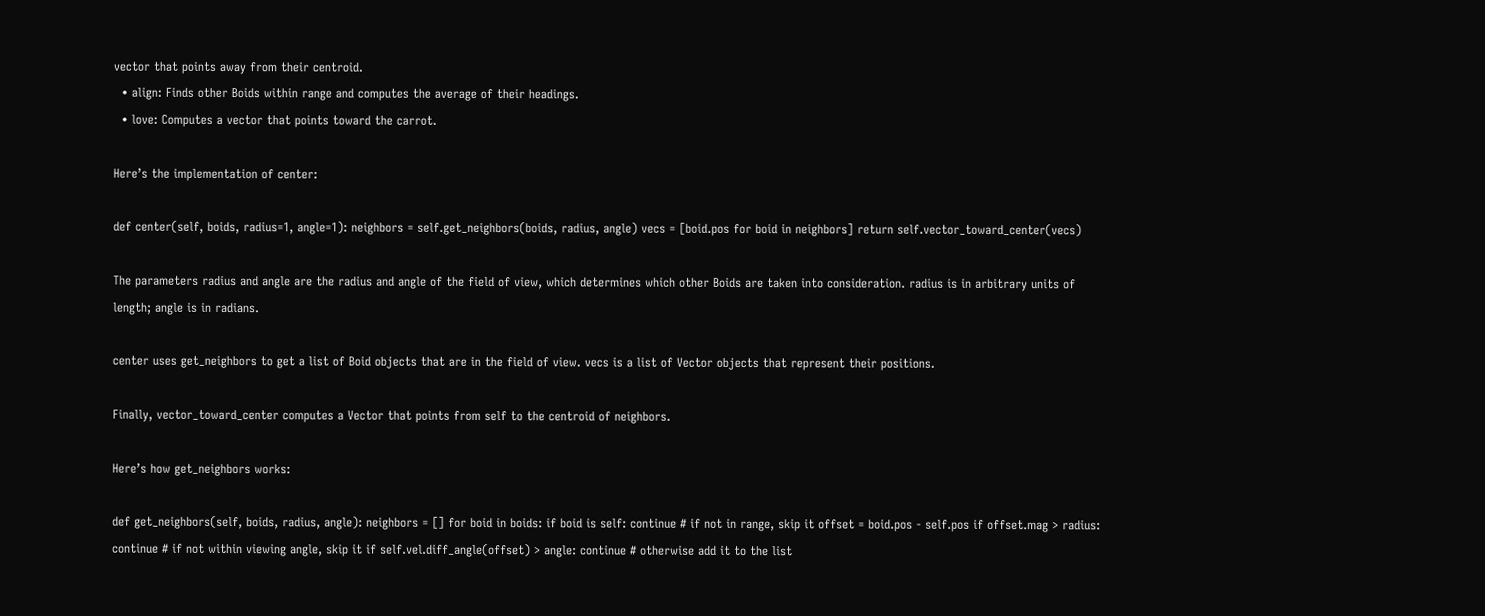vector that points away from their centroid.
  • align: Finds other Boids within range and computes the average of their headings.
  • love: Computes a vector that points toward the carrot.

Here’s the implementation of center:

def center(self, boids, radius=1, angle=1): neighbors = self.get_neighbors(boids, radius, angle) vecs = [boid.pos for boid in neighbors] return self.vector_toward_center(vecs)

The parameters radius and angle are the radius and angle of the field of view, which determines which other Boids are taken into consideration. radius is in arbitrary units of length; angle is in radians.

center uses get_neighbors to get a list of Boid objects that are in the field of view. vecs is a list of Vector objects that represent their positions.

Finally, vector_toward_center computes a Vector that points from self to the centroid of neighbors.

Here’s how get_neighbors works:

def get_neighbors(self, boids, radius, angle): neighbors = [] for boid in boids: if boid is self: continue # if not in range, skip it offset = boid.pos - self.pos if offset.mag > radius: continue # if not within viewing angle, skip it if self.vel.diff_angle(offset) > angle: continue # otherwise add it to the list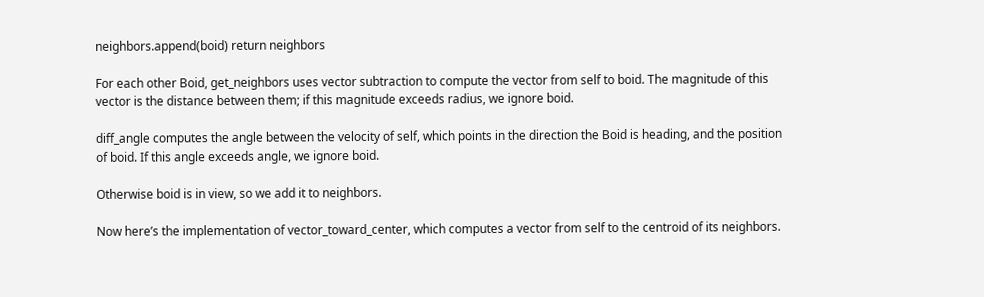neighbors.append(boid) return neighbors

For each other Boid, get_neighbors uses vector subtraction to compute the vector from self to boid. The magnitude of this vector is the distance between them; if this magnitude exceeds radius, we ignore boid.

diff_angle computes the angle between the velocity of self, which points in the direction the Boid is heading, and the position of boid. If this angle exceeds angle, we ignore boid.

Otherwise boid is in view, so we add it to neighbors.

Now here’s the implementation of vector_toward_center, which computes a vector from self to the centroid of its neighbors.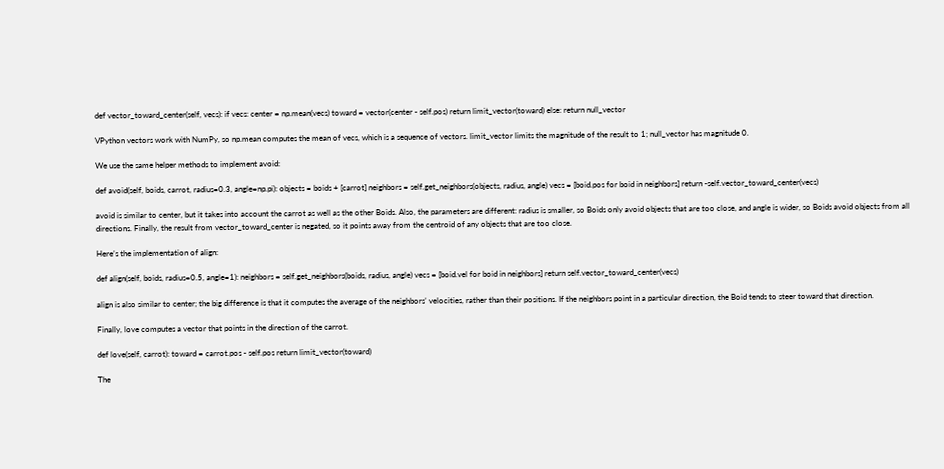def vector_toward_center(self, vecs): if vecs: center = np.mean(vecs) toward = vector(center - self.pos) return limit_vector(toward) else: return null_vector

VPython vectors work with NumPy, so np.mean computes the mean of vecs, which is a sequence of vectors. limit_vector limits the magnitude of the result to 1; null_vector has magnitude 0.

We use the same helper methods to implement avoid:

def avoid(self, boids, carrot, radius=0.3, angle=np.pi): objects = boids + [carrot] neighbors = self.get_neighbors(objects, radius, angle) vecs = [boid.pos for boid in neighbors] return -self.vector_toward_center(vecs)

avoid is similar to center, but it takes into account the carrot as well as the other Boids. Also, the parameters are different: radius is smaller, so Boids only avoid objects that are too close, and angle is wider, so Boids avoid objects from all directions. Finally, the result from vector_toward_center is negated, so it points away from the centroid of any objects that are too close.

Here’s the implementation of align:

def align(self, boids, radius=0.5, angle=1): neighbors = self.get_neighbors(boids, radius, angle) vecs = [boid.vel for boid in neighbors] return self.vector_toward_center(vecs)

align is also similar to center; the big difference is that it computes the average of the neighbors’ velocities, rather than their positions. If the neighbors point in a particular direction, the Boid tends to steer toward that direction.

Finally, love computes a vector that points in the direction of the carrot.

def love(self, carrot): toward = carrot.pos - self.pos return limit_vector(toward)

The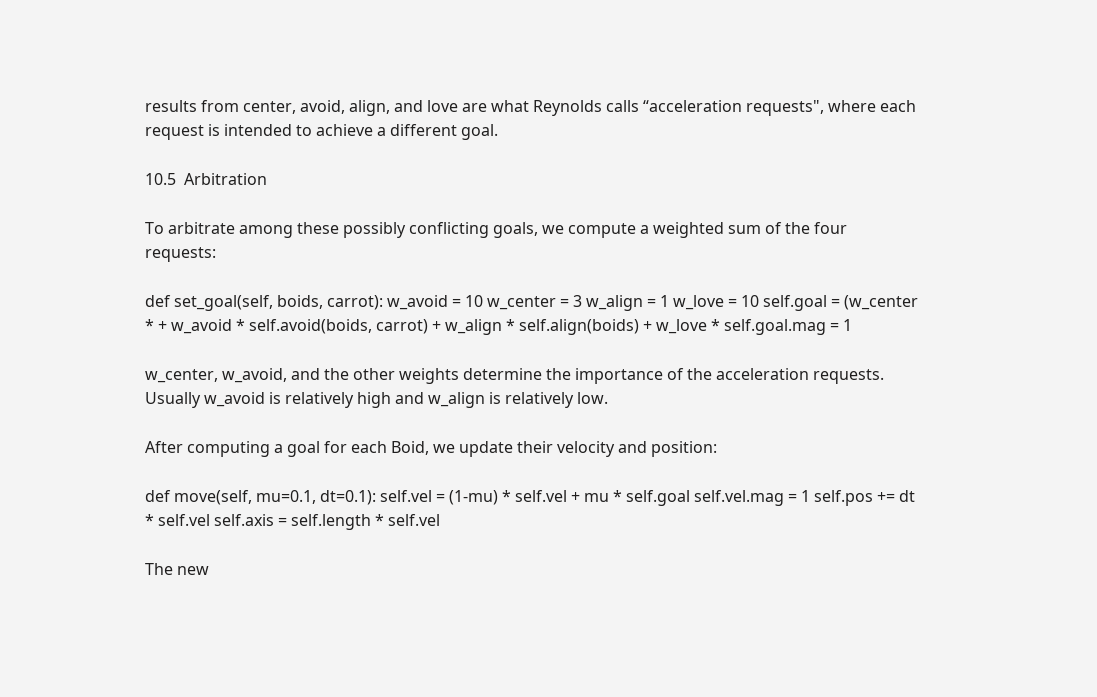results from center, avoid, align, and love are what Reynolds calls “acceleration requests", where each request is intended to achieve a different goal.

10.5  Arbitration

To arbitrate among these possibly conflicting goals, we compute a weighted sum of the four requests:

def set_goal(self, boids, carrot): w_avoid = 10 w_center = 3 w_align = 1 w_love = 10 self.goal = (w_center * + w_avoid * self.avoid(boids, carrot) + w_align * self.align(boids) + w_love * self.goal.mag = 1

w_center, w_avoid, and the other weights determine the importance of the acceleration requests. Usually w_avoid is relatively high and w_align is relatively low.

After computing a goal for each Boid, we update their velocity and position:

def move(self, mu=0.1, dt=0.1): self.vel = (1-mu) * self.vel + mu * self.goal self.vel.mag = 1 self.pos += dt * self.vel self.axis = self.length * self.vel

The new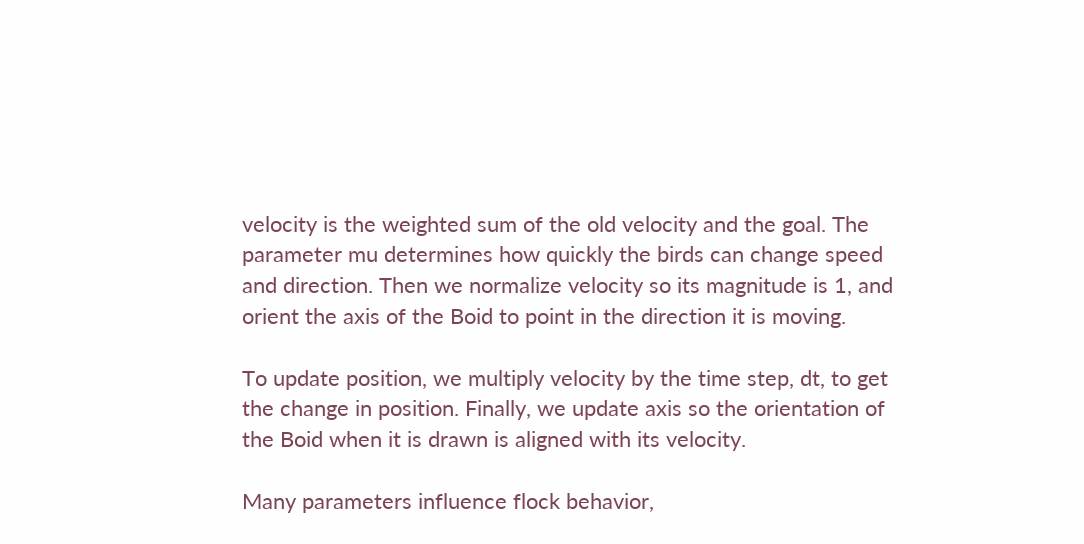velocity is the weighted sum of the old velocity and the goal. The parameter mu determines how quickly the birds can change speed and direction. Then we normalize velocity so its magnitude is 1, and orient the axis of the Boid to point in the direction it is moving.

To update position, we multiply velocity by the time step, dt, to get the change in position. Finally, we update axis so the orientation of the Boid when it is drawn is aligned with its velocity.

Many parameters influence flock behavior,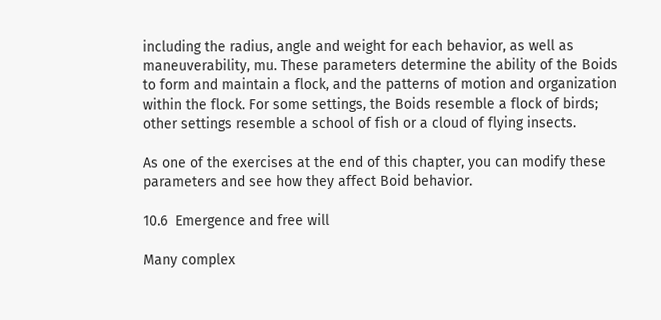including the radius, angle and weight for each behavior, as well as maneuverability, mu. These parameters determine the ability of the Boids to form and maintain a flock, and the patterns of motion and organization within the flock. For some settings, the Boids resemble a flock of birds; other settings resemble a school of fish or a cloud of flying insects.

As one of the exercises at the end of this chapter, you can modify these parameters and see how they affect Boid behavior.

10.6  Emergence and free will

Many complex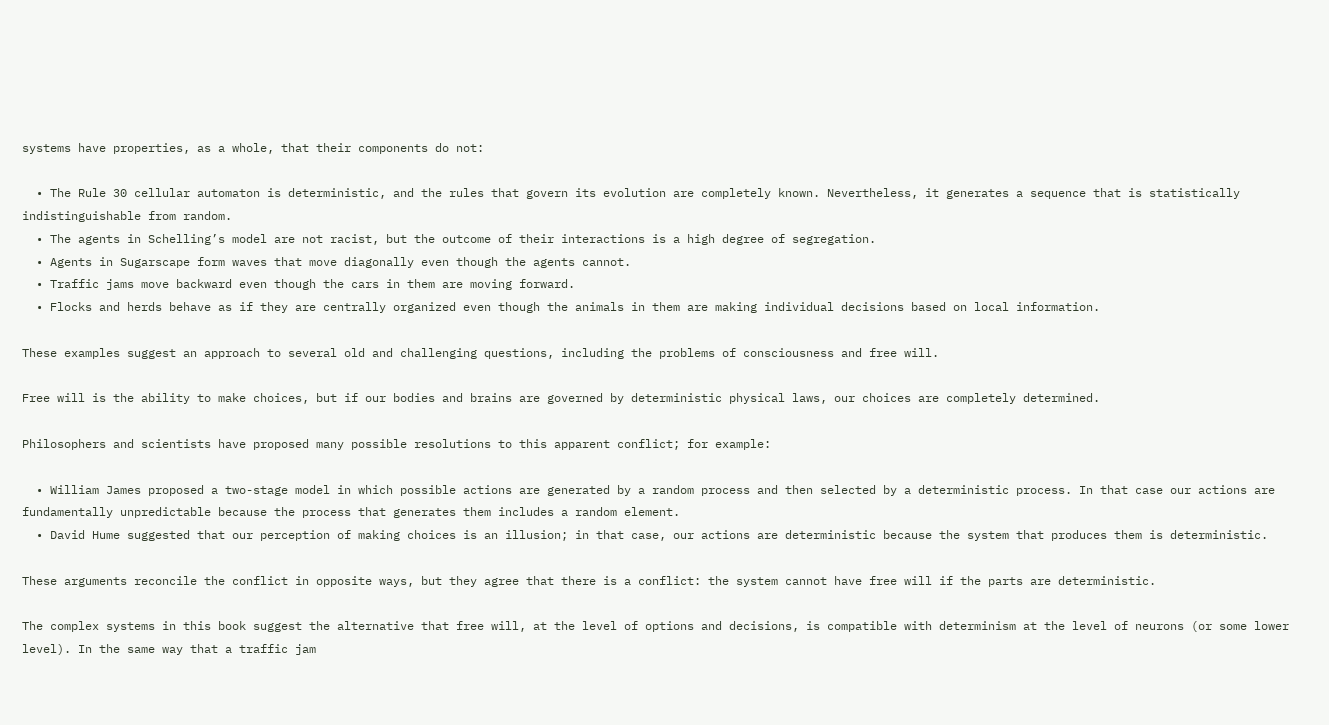systems have properties, as a whole, that their components do not:

  • The Rule 30 cellular automaton is deterministic, and the rules that govern its evolution are completely known. Nevertheless, it generates a sequence that is statistically indistinguishable from random.
  • The agents in Schelling’s model are not racist, but the outcome of their interactions is a high degree of segregation.
  • Agents in Sugarscape form waves that move diagonally even though the agents cannot.
  • Traffic jams move backward even though the cars in them are moving forward.
  • Flocks and herds behave as if they are centrally organized even though the animals in them are making individual decisions based on local information.

These examples suggest an approach to several old and challenging questions, including the problems of consciousness and free will.

Free will is the ability to make choices, but if our bodies and brains are governed by deterministic physical laws, our choices are completely determined.

Philosophers and scientists have proposed many possible resolutions to this apparent conflict; for example:

  • William James proposed a two-stage model in which possible actions are generated by a random process and then selected by a deterministic process. In that case our actions are fundamentally unpredictable because the process that generates them includes a random element.
  • David Hume suggested that our perception of making choices is an illusion; in that case, our actions are deterministic because the system that produces them is deterministic.

These arguments reconcile the conflict in opposite ways, but they agree that there is a conflict: the system cannot have free will if the parts are deterministic.

The complex systems in this book suggest the alternative that free will, at the level of options and decisions, is compatible with determinism at the level of neurons (or some lower level). In the same way that a traffic jam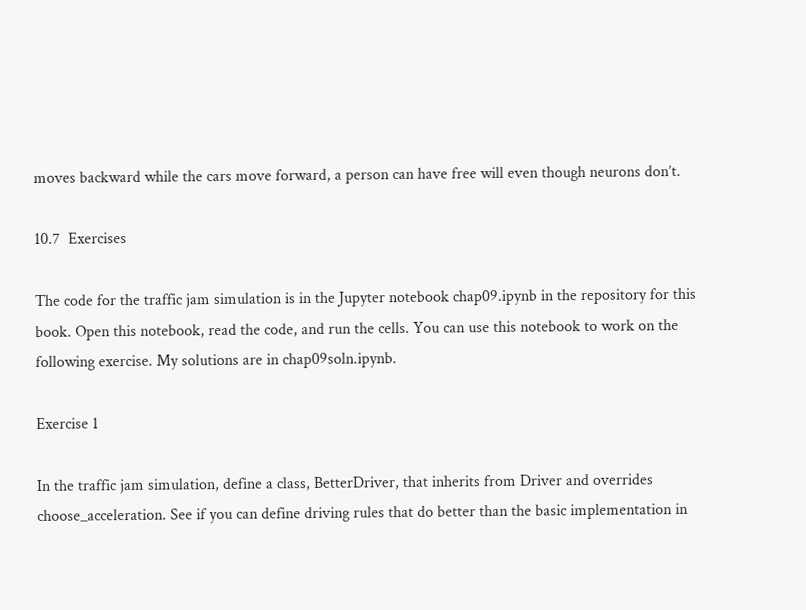moves backward while the cars move forward, a person can have free will even though neurons don’t.

10.7  Exercises

The code for the traffic jam simulation is in the Jupyter notebook chap09.ipynb in the repository for this book. Open this notebook, read the code, and run the cells. You can use this notebook to work on the following exercise. My solutions are in chap09soln.ipynb.

Exercise 1

In the traffic jam simulation, define a class, BetterDriver, that inherits from Driver and overrides choose_acceleration. See if you can define driving rules that do better than the basic implementation in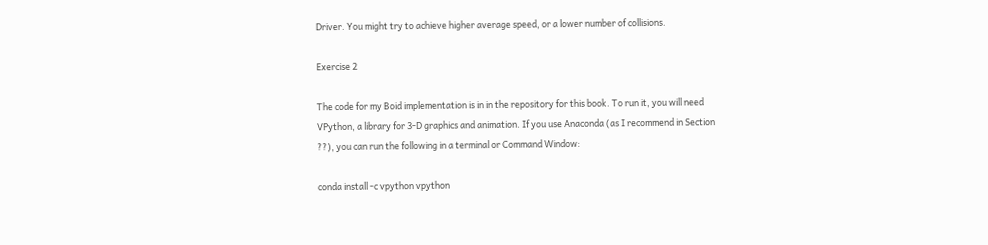Driver. You might try to achieve higher average speed, or a lower number of collisions.

Exercise 2

The code for my Boid implementation is in in the repository for this book. To run it, you will need VPython, a library for 3-D graphics and animation. If you use Anaconda (as I recommend in Section ??), you can run the following in a terminal or Command Window:

conda install -c vpython vpython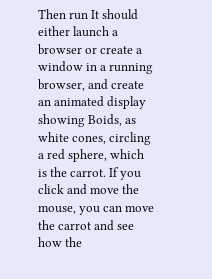Then run It should either launch a browser or create a window in a running browser, and create an animated display showing Boids, as white cones, circling a red sphere, which is the carrot. If you click and move the mouse, you can move the carrot and see how the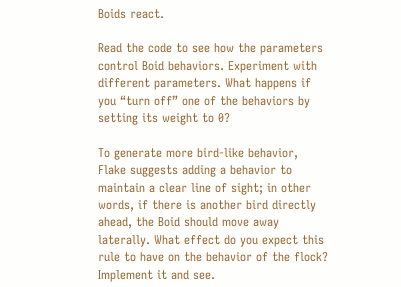Boids react.

Read the code to see how the parameters control Boid behaviors. Experiment with different parameters. What happens if you “turn off” one of the behaviors by setting its weight to 0?

To generate more bird-like behavior, Flake suggests adding a behavior to maintain a clear line of sight; in other words, if there is another bird directly ahead, the Boid should move away laterally. What effect do you expect this rule to have on the behavior of the flock? Implement it and see.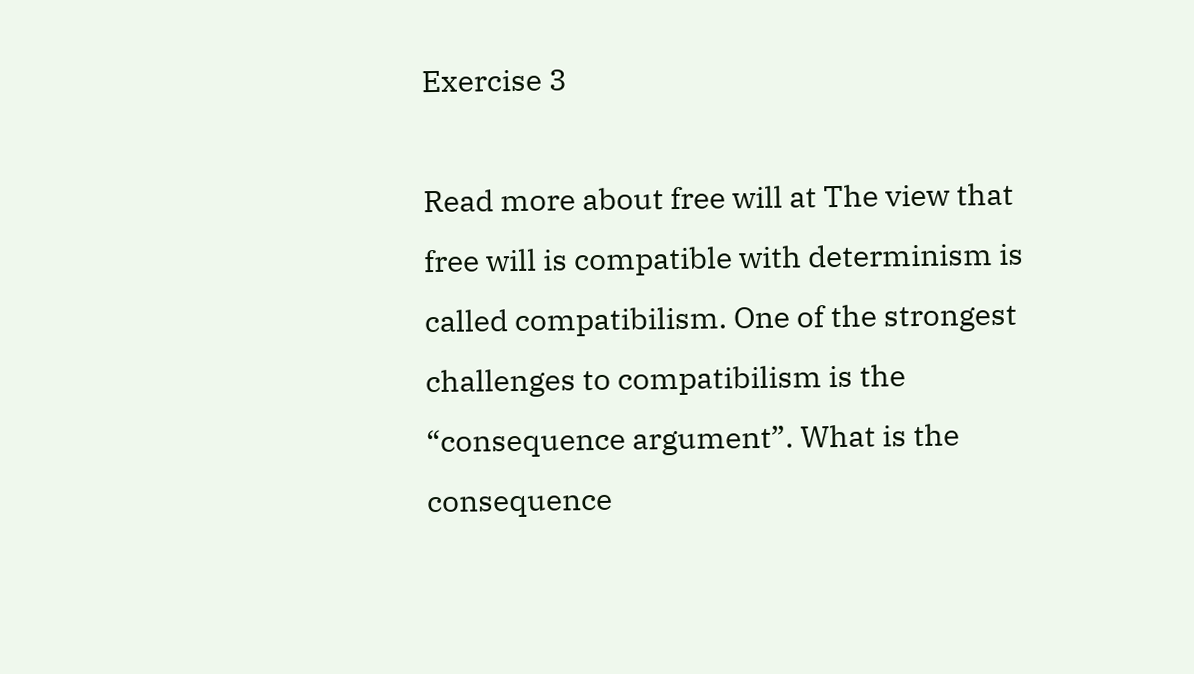Exercise 3

Read more about free will at The view that free will is compatible with determinism is called compatibilism. One of the strongest challenges to compatibilism is the “consequence argument”. What is the consequence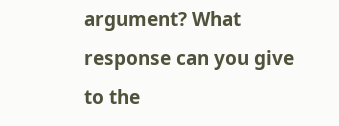argument? What response can you give to the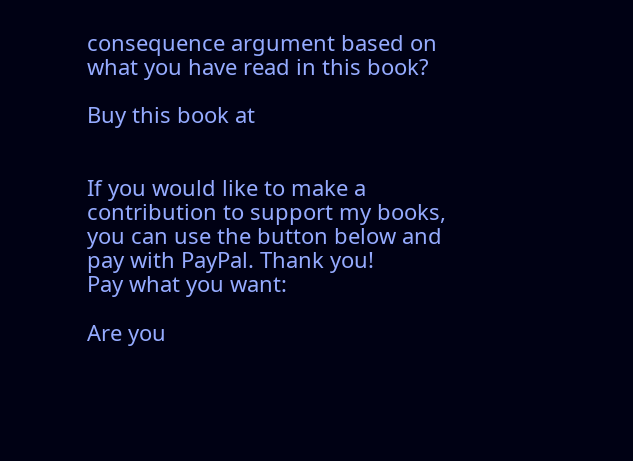consequence argument based on what you have read in this book?

Buy this book at


If you would like to make a contribution to support my books, you can use the button below and pay with PayPal. Thank you!
Pay what you want:

Are you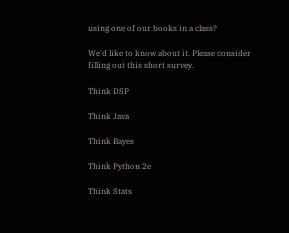using one of our books in a class?

We'd like to know about it. Please consider filling out this short survey.

Think DSP

Think Java

Think Bayes

Think Python 2e

Think Stats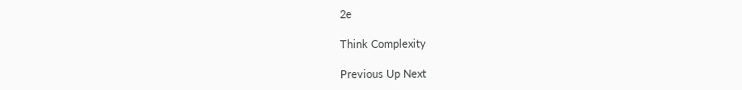2e

Think Complexity

Previous Up Next